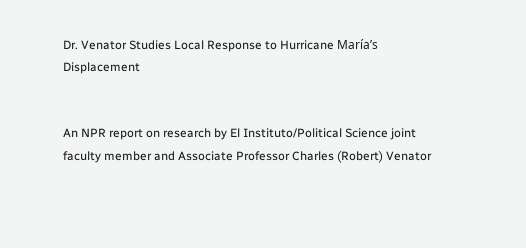Dr. Venator Studies Local Response to Hurricane María’s Displacement


An NPR report on research by El Instituto/Political Science joint faculty member and Associate Professor Charles (Robert) Venator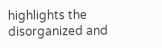highlights the disorganized and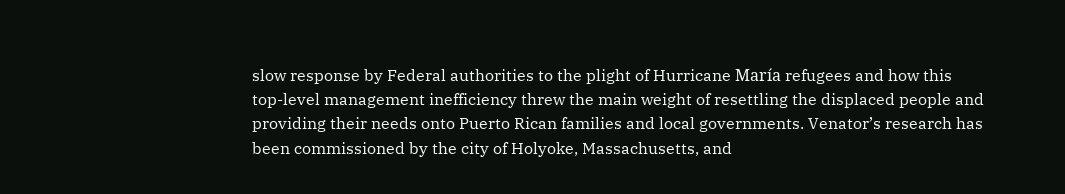slow response by Federal authorities to the plight of Hurricane María refugees and how this top-level management inefficiency threw the main weight of resettling the displaced people and providing their needs onto Puerto Rican families and local governments. Venator’s research has been commissioned by the city of Holyoke, Massachusetts, and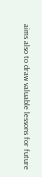aims also to draw valuable lessons for future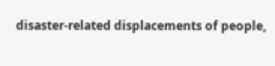disaster-related displacements of people,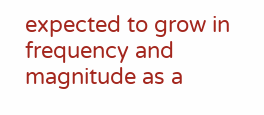expected to grow in frequency and magnitude as a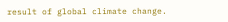result of global climate change.